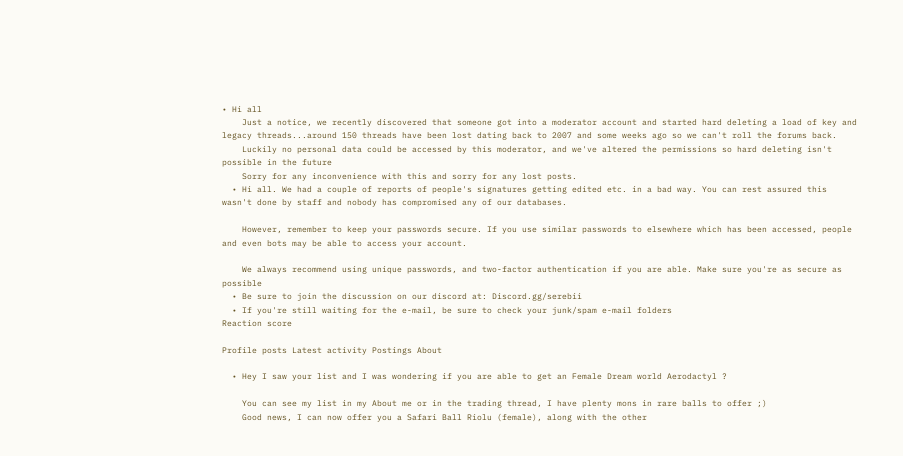• Hi all
    Just a notice, we recently discovered that someone got into a moderator account and started hard deleting a load of key and legacy threads...around 150 threads have been lost dating back to 2007 and some weeks ago so we can't roll the forums back.
    Luckily no personal data could be accessed by this moderator, and we've altered the permissions so hard deleting isn't possible in the future
    Sorry for any inconvenience with this and sorry for any lost posts.
  • Hi all. We had a couple of reports of people's signatures getting edited etc. in a bad way. You can rest assured this wasn't done by staff and nobody has compromised any of our databases.

    However, remember to keep your passwords secure. If you use similar passwords to elsewhere which has been accessed, people and even bots may be able to access your account.

    We always recommend using unique passwords, and two-factor authentication if you are able. Make sure you're as secure as possible
  • Be sure to join the discussion on our discord at: Discord.gg/serebii
  • If you're still waiting for the e-mail, be sure to check your junk/spam e-mail folders
Reaction score

Profile posts Latest activity Postings About

  • Hey I saw your list and I was wondering if you are able to get an Female Dream world Aerodactyl ?

    You can see my list in my About me or in the trading thread, I have plenty mons in rare balls to offer ;)
    Good news, I can now offer you a Safari Ball Riolu (female), along with the other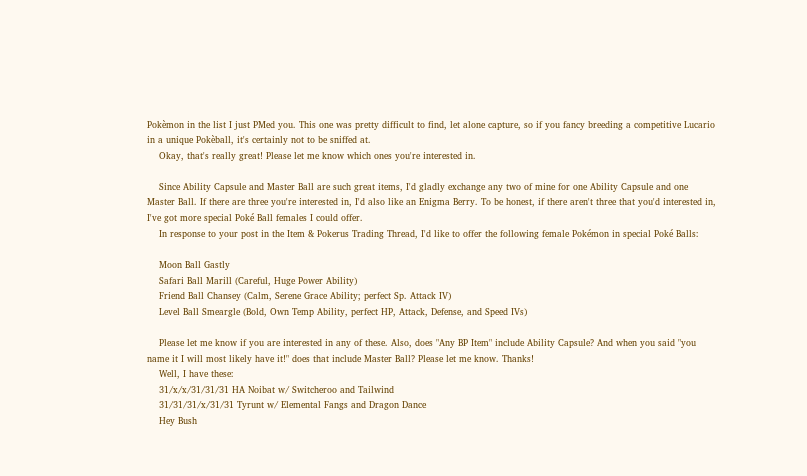Pokèmon in the list I just PMed you. This one was pretty difficult to find, let alone capture, so if you fancy breeding a competitive Lucario in a unique Pokèball, it's certainly not to be sniffed at.
    Okay, that's really great! Please let me know which ones you're interested in.

    Since Ability Capsule and Master Ball are such great items, I'd gladly exchange any two of mine for one Ability Capsule and one Master Ball. If there are three you're interested in, I'd also like an Enigma Berry. To be honest, if there aren't three that you'd interested in, I've got more special Poké Ball females I could offer.
    In response to your post in the Item & Pokerus Trading Thread, I'd like to offer the following female Pokémon in special Poké Balls:

    Moon Ball Gastly
    Safari Ball Marill (Careful, Huge Power Ability)
    Friend Ball Chansey (Calm, Serene Grace Ability; perfect Sp. Attack IV)
    Level Ball Smeargle (Bold, Own Temp Ability, perfect HP, Attack, Defense, and Speed IVs)

    Please let me know if you are interested in any of these. Also, does "Any BP Item" include Ability Capsule? And when you said "you name it I will most likely have it!" does that include Master Ball? Please let me know. Thanks!
    Well, I have these:
    31/x/x/31/31/31 HA Noibat w/ Switcheroo and Tailwind
    31/31/31/x/31/31 Tyrunt w/ Elemental Fangs and Dragon Dance
    Hey Bush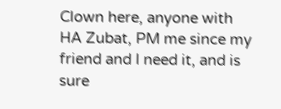Clown here, anyone with HA Zubat, PM me since my friend and I need it, and is sure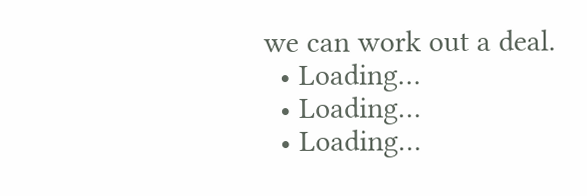we can work out a deal.
  • Loading…
  • Loading…
  • Loading…